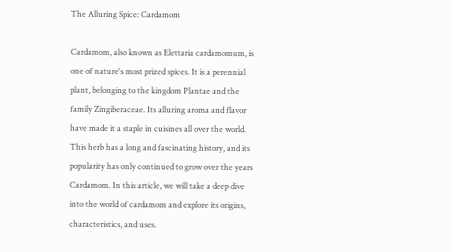The Alluring Spice: Cardamom

Cardamom, also known as Elettaria cardamomum, is one of nature's most prized spices. It is a perennial plant, belonging to the kingdom Plantae and the family Zingiberaceae. Its alluring aroma and flavor have made it a staple in cuisines all over the world. This herb has a long and fascinating history, and its popularity has only continued to grow over the years Cardamom. In this article, we will take a deep dive into the world of cardamom and explore its origins, characteristics, and uses.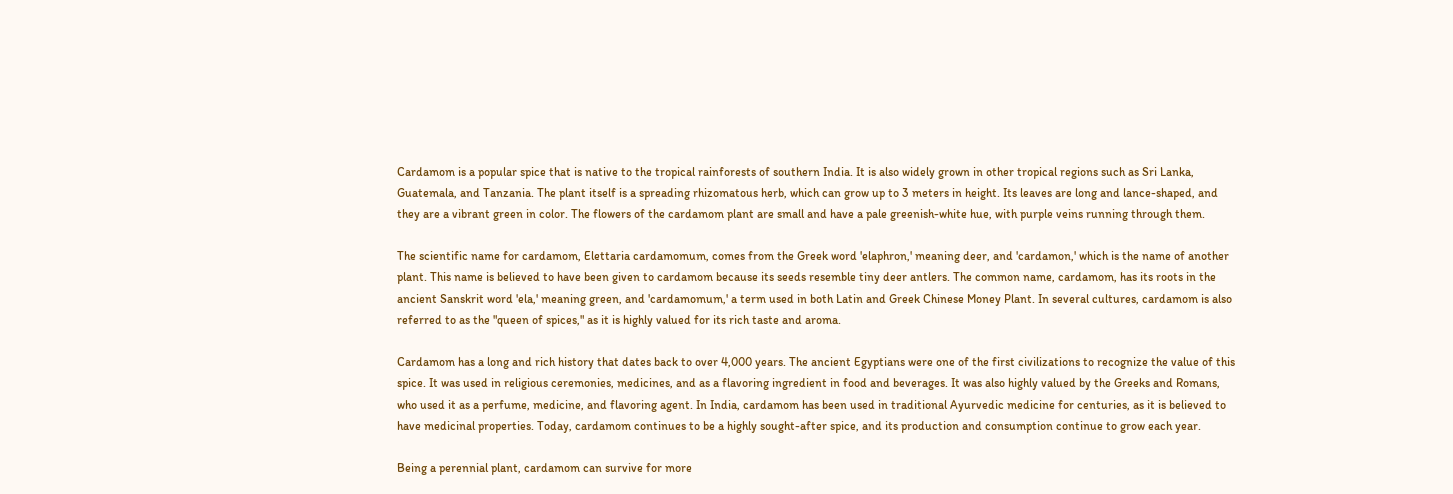Cardamom is a popular spice that is native to the tropical rainforests of southern India. It is also widely grown in other tropical regions such as Sri Lanka, Guatemala, and Tanzania. The plant itself is a spreading rhizomatous herb, which can grow up to 3 meters in height. Its leaves are long and lance-shaped, and they are a vibrant green in color. The flowers of the cardamom plant are small and have a pale greenish-white hue, with purple veins running through them.

The scientific name for cardamom, Elettaria cardamomum, comes from the Greek word 'elaphron,' meaning deer, and 'cardamon,' which is the name of another plant. This name is believed to have been given to cardamom because its seeds resemble tiny deer antlers. The common name, cardamom, has its roots in the ancient Sanskrit word 'ela,' meaning green, and 'cardamomum,' a term used in both Latin and Greek Chinese Money Plant. In several cultures, cardamom is also referred to as the "queen of spices," as it is highly valued for its rich taste and aroma.

Cardamom has a long and rich history that dates back to over 4,000 years. The ancient Egyptians were one of the first civilizations to recognize the value of this spice. It was used in religious ceremonies, medicines, and as a flavoring ingredient in food and beverages. It was also highly valued by the Greeks and Romans, who used it as a perfume, medicine, and flavoring agent. In India, cardamom has been used in traditional Ayurvedic medicine for centuries, as it is believed to have medicinal properties. Today, cardamom continues to be a highly sought-after spice, and its production and consumption continue to grow each year.

Being a perennial plant, cardamom can survive for more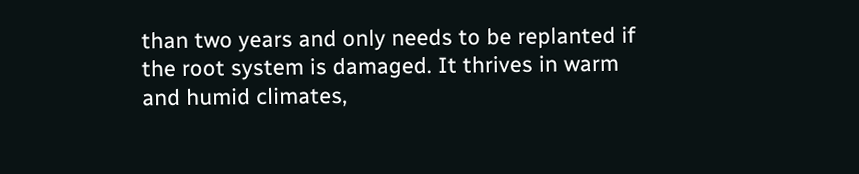than two years and only needs to be replanted if the root system is damaged. It thrives in warm and humid climates,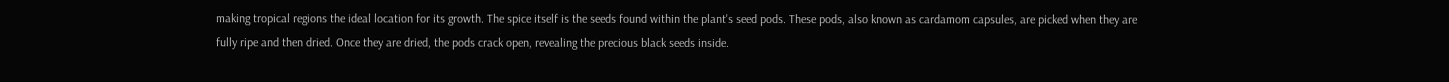making tropical regions the ideal location for its growth. The spice itself is the seeds found within the plant's seed pods. These pods, also known as cardamom capsules, are picked when they are fully ripe and then dried. Once they are dried, the pods crack open, revealing the precious black seeds inside.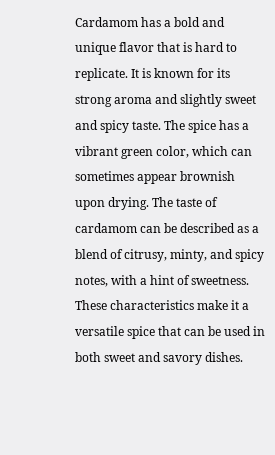Cardamom has a bold and unique flavor that is hard to replicate. It is known for its strong aroma and slightly sweet and spicy taste. The spice has a vibrant green color, which can sometimes appear brownish upon drying. The taste of cardamom can be described as a blend of citrusy, minty, and spicy notes, with a hint of sweetness. These characteristics make it a versatile spice that can be used in both sweet and savory dishes.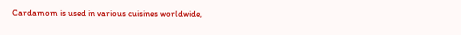Cardamom is used in various cuisines worldwide,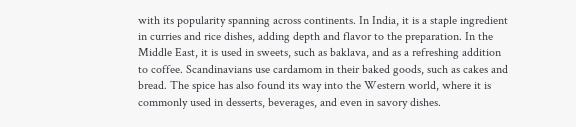with its popularity spanning across continents. In India, it is a staple ingredient in curries and rice dishes, adding depth and flavor to the preparation. In the Middle East, it is used in sweets, such as baklava, and as a refreshing addition to coffee. Scandinavians use cardamom in their baked goods, such as cakes and bread. The spice has also found its way into the Western world, where it is commonly used in desserts, beverages, and even in savory dishes.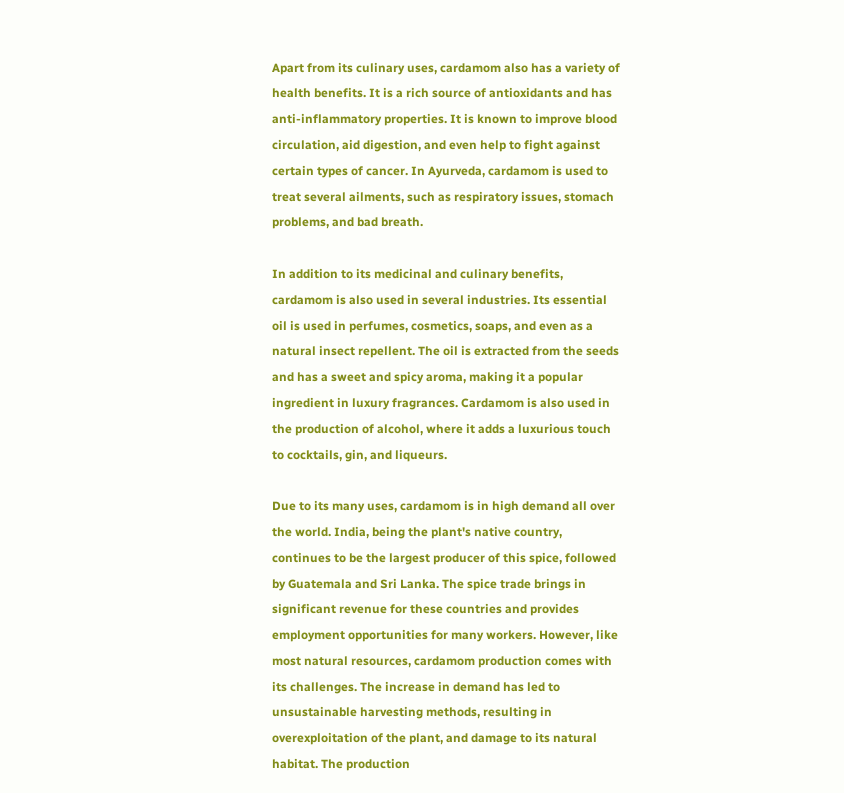Apart from its culinary uses, cardamom also has a variety of health benefits. It is a rich source of antioxidants and has anti-inflammatory properties. It is known to improve blood circulation, aid digestion, and even help to fight against certain types of cancer. In Ayurveda, cardamom is used to treat several ailments, such as respiratory issues, stomach problems, and bad breath.

In addition to its medicinal and culinary benefits, cardamom is also used in several industries. Its essential oil is used in perfumes, cosmetics, soaps, and even as a natural insect repellent. The oil is extracted from the seeds and has a sweet and spicy aroma, making it a popular ingredient in luxury fragrances. Cardamom is also used in the production of alcohol, where it adds a luxurious touch to cocktails, gin, and liqueurs.

Due to its many uses, cardamom is in high demand all over the world. India, being the plant's native country, continues to be the largest producer of this spice, followed by Guatemala and Sri Lanka. The spice trade brings in significant revenue for these countries and provides employment opportunities for many workers. However, like most natural resources, cardamom production comes with its challenges. The increase in demand has led to unsustainable harvesting methods, resulting in overexploitation of the plant, and damage to its natural habitat. The production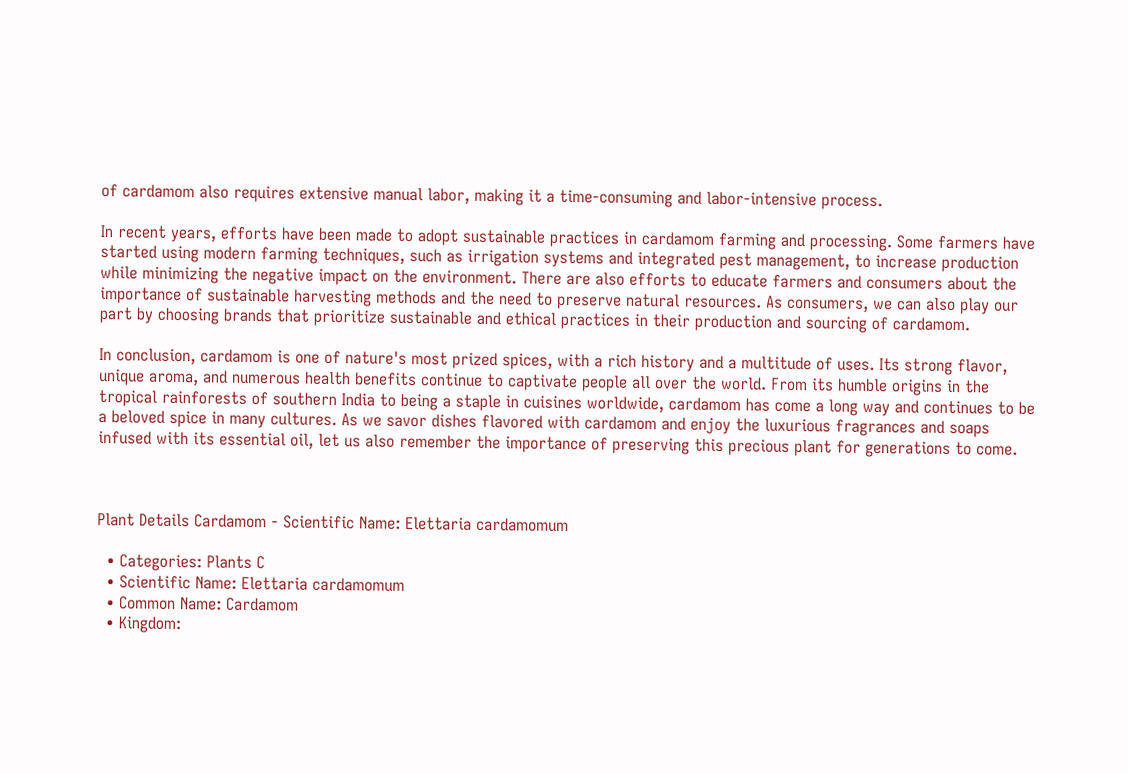of cardamom also requires extensive manual labor, making it a time-consuming and labor-intensive process.

In recent years, efforts have been made to adopt sustainable practices in cardamom farming and processing. Some farmers have started using modern farming techniques, such as irrigation systems and integrated pest management, to increase production while minimizing the negative impact on the environment. There are also efforts to educate farmers and consumers about the importance of sustainable harvesting methods and the need to preserve natural resources. As consumers, we can also play our part by choosing brands that prioritize sustainable and ethical practices in their production and sourcing of cardamom.

In conclusion, cardamom is one of nature's most prized spices, with a rich history and a multitude of uses. Its strong flavor, unique aroma, and numerous health benefits continue to captivate people all over the world. From its humble origins in the tropical rainforests of southern India to being a staple in cuisines worldwide, cardamom has come a long way and continues to be a beloved spice in many cultures. As we savor dishes flavored with cardamom and enjoy the luxurious fragrances and soaps infused with its essential oil, let us also remember the importance of preserving this precious plant for generations to come.



Plant Details Cardamom - Scientific Name: Elettaria cardamomum

  • Categories: Plants C
  • Scientific Name: Elettaria cardamomum
  • Common Name: Cardamom
  • Kingdom: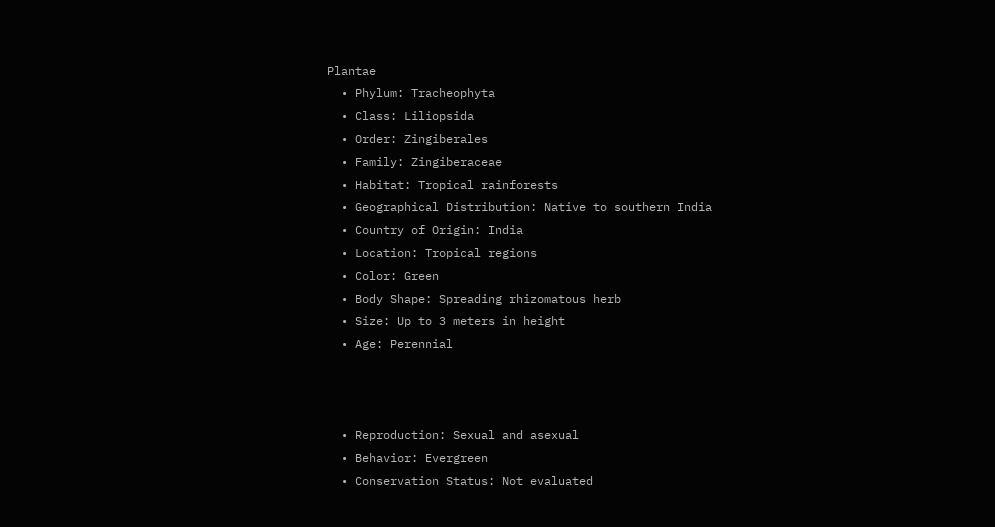Plantae
  • Phylum: Tracheophyta
  • Class: Liliopsida
  • Order: Zingiberales
  • Family: Zingiberaceae
  • Habitat: Tropical rainforests
  • Geographical Distribution: Native to southern India
  • Country of Origin: India
  • Location: Tropical regions
  • Color: Green
  • Body Shape: Spreading rhizomatous herb
  • Size: Up to 3 meters in height
  • Age: Perennial



  • Reproduction: Sexual and asexual
  • Behavior: Evergreen
  • Conservation Status: Not evaluated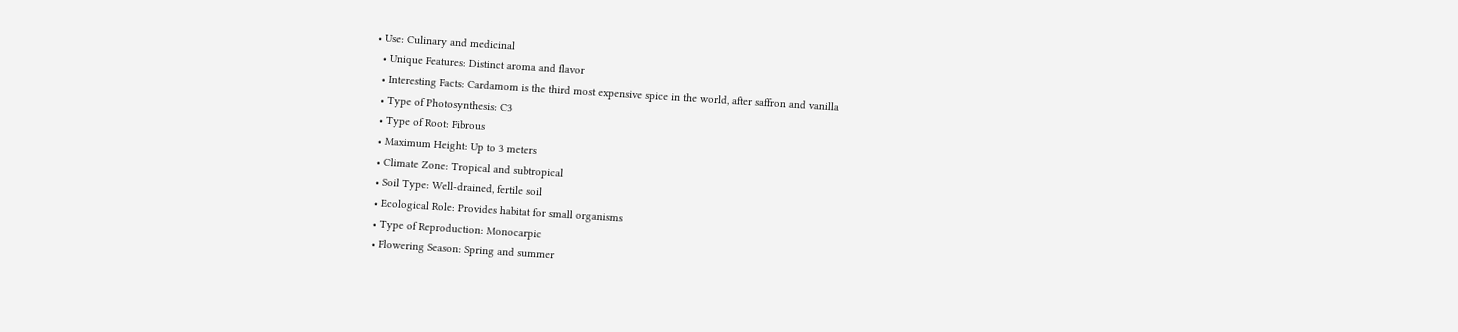• Use: Culinary and medicinal
  • Unique Features: Distinct aroma and flavor
  • Interesting Facts: Cardamom is the third most expensive spice in the world, after saffron and vanilla
  • Type of Photosynthesis: C3
  • Type of Root: Fibrous
  • Maximum Height: Up to 3 meters
  • Climate Zone: Tropical and subtropical
  • Soil Type: Well-drained, fertile soil
  • Ecological Role: Provides habitat for small organisms
  • Type of Reproduction: Monocarpic
  • Flowering Season: Spring and summer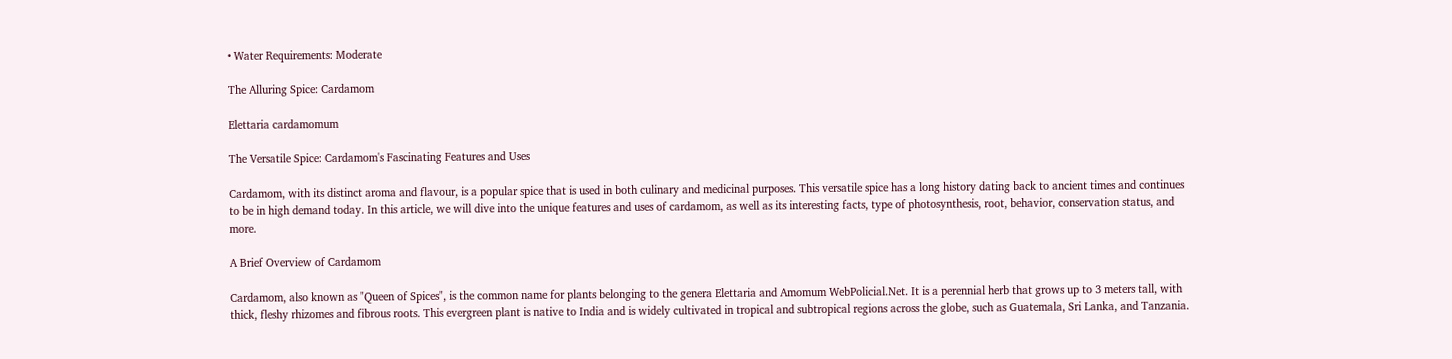• Water Requirements: Moderate

The Alluring Spice: Cardamom

Elettaria cardamomum

The Versatile Spice: Cardamom's Fascinating Features and Uses

Cardamom, with its distinct aroma and flavour, is a popular spice that is used in both culinary and medicinal purposes. This versatile spice has a long history dating back to ancient times and continues to be in high demand today. In this article, we will dive into the unique features and uses of cardamom, as well as its interesting facts, type of photosynthesis, root, behavior, conservation status, and more.

A Brief Overview of Cardamom

Cardamom, also known as "Queen of Spices", is the common name for plants belonging to the genera Elettaria and Amomum WebPolicial.Net. It is a perennial herb that grows up to 3 meters tall, with thick, fleshy rhizomes and fibrous roots. This evergreen plant is native to India and is widely cultivated in tropical and subtropical regions across the globe, such as Guatemala, Sri Lanka, and Tanzania.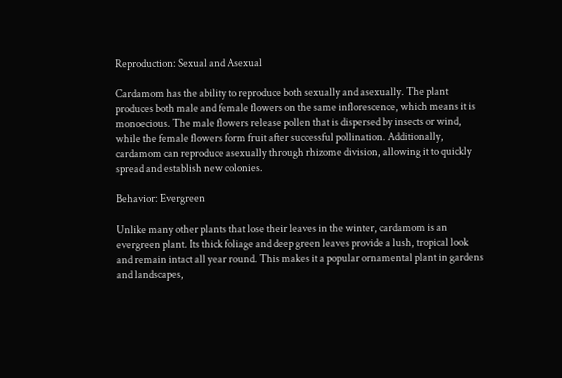Reproduction: Sexual and Asexual

Cardamom has the ability to reproduce both sexually and asexually. The plant produces both male and female flowers on the same inflorescence, which means it is monoecious. The male flowers release pollen that is dispersed by insects or wind, while the female flowers form fruit after successful pollination. Additionally, cardamom can reproduce asexually through rhizome division, allowing it to quickly spread and establish new colonies.

Behavior: Evergreen

Unlike many other plants that lose their leaves in the winter, cardamom is an evergreen plant. Its thick foliage and deep green leaves provide a lush, tropical look and remain intact all year round. This makes it a popular ornamental plant in gardens and landscapes,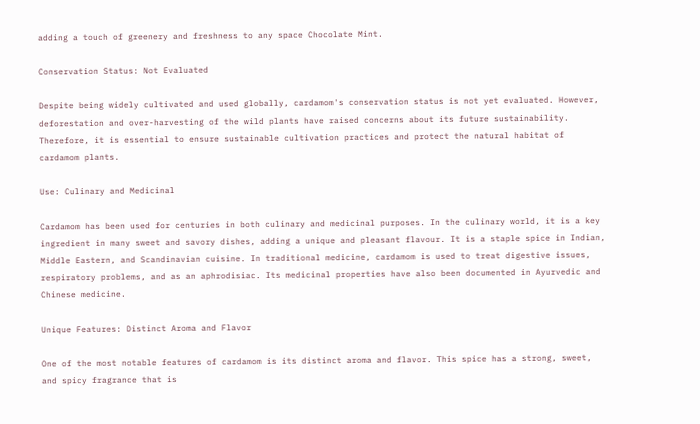adding a touch of greenery and freshness to any space Chocolate Mint.

Conservation Status: Not Evaluated

Despite being widely cultivated and used globally, cardamom's conservation status is not yet evaluated. However, deforestation and over-harvesting of the wild plants have raised concerns about its future sustainability. Therefore, it is essential to ensure sustainable cultivation practices and protect the natural habitat of cardamom plants.

Use: Culinary and Medicinal

Cardamom has been used for centuries in both culinary and medicinal purposes. In the culinary world, it is a key ingredient in many sweet and savory dishes, adding a unique and pleasant flavour. It is a staple spice in Indian, Middle Eastern, and Scandinavian cuisine. In traditional medicine, cardamom is used to treat digestive issues, respiratory problems, and as an aphrodisiac. Its medicinal properties have also been documented in Ayurvedic and Chinese medicine.

Unique Features: Distinct Aroma and Flavor

One of the most notable features of cardamom is its distinct aroma and flavor. This spice has a strong, sweet, and spicy fragrance that is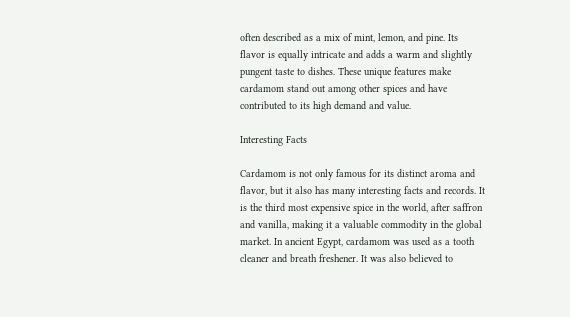often described as a mix of mint, lemon, and pine. Its flavor is equally intricate and adds a warm and slightly pungent taste to dishes. These unique features make cardamom stand out among other spices and have contributed to its high demand and value.

Interesting Facts

Cardamom is not only famous for its distinct aroma and flavor, but it also has many interesting facts and records. It is the third most expensive spice in the world, after saffron and vanilla, making it a valuable commodity in the global market. In ancient Egypt, cardamom was used as a tooth cleaner and breath freshener. It was also believed to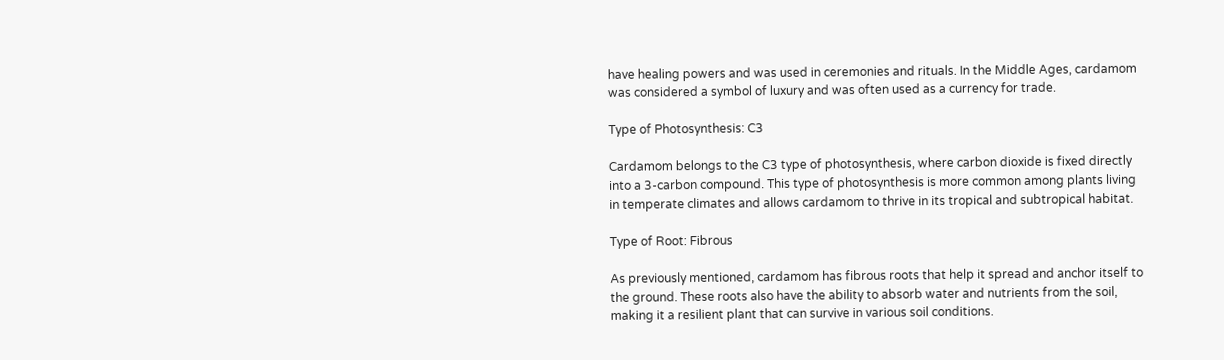have healing powers and was used in ceremonies and rituals. In the Middle Ages, cardamom was considered a symbol of luxury and was often used as a currency for trade.

Type of Photosynthesis: C3

Cardamom belongs to the C3 type of photosynthesis, where carbon dioxide is fixed directly into a 3-carbon compound. This type of photosynthesis is more common among plants living in temperate climates and allows cardamom to thrive in its tropical and subtropical habitat.

Type of Root: Fibrous

As previously mentioned, cardamom has fibrous roots that help it spread and anchor itself to the ground. These roots also have the ability to absorb water and nutrients from the soil, making it a resilient plant that can survive in various soil conditions.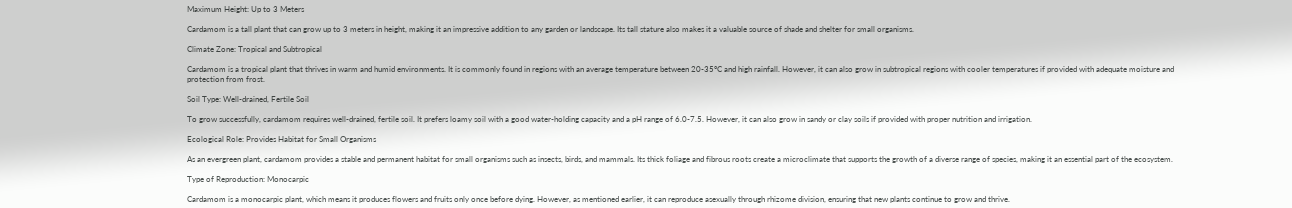Maximum Height: Up to 3 Meters

Cardamom is a tall plant that can grow up to 3 meters in height, making it an impressive addition to any garden or landscape. Its tall stature also makes it a valuable source of shade and shelter for small organisms.

Climate Zone: Tropical and Subtropical

Cardamom is a tropical plant that thrives in warm and humid environments. It is commonly found in regions with an average temperature between 20-35°C and high rainfall. However, it can also grow in subtropical regions with cooler temperatures if provided with adequate moisture and protection from frost.

Soil Type: Well-drained, Fertile Soil

To grow successfully, cardamom requires well-drained, fertile soil. It prefers loamy soil with a good water-holding capacity and a pH range of 6.0-7.5. However, it can also grow in sandy or clay soils if provided with proper nutrition and irrigation.

Ecological Role: Provides Habitat for Small Organisms

As an evergreen plant, cardamom provides a stable and permanent habitat for small organisms such as insects, birds, and mammals. Its thick foliage and fibrous roots create a microclimate that supports the growth of a diverse range of species, making it an essential part of the ecosystem.

Type of Reproduction: Monocarpic

Cardamom is a monocarpic plant, which means it produces flowers and fruits only once before dying. However, as mentioned earlier, it can reproduce asexually through rhizome division, ensuring that new plants continue to grow and thrive.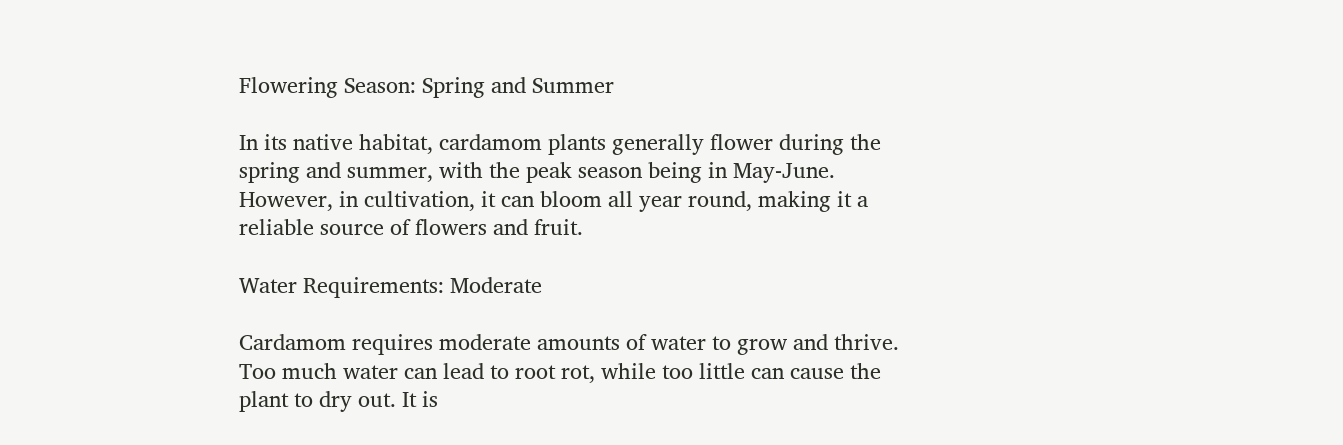Flowering Season: Spring and Summer

In its native habitat, cardamom plants generally flower during the spring and summer, with the peak season being in May-June. However, in cultivation, it can bloom all year round, making it a reliable source of flowers and fruit.

Water Requirements: Moderate

Cardamom requires moderate amounts of water to grow and thrive. Too much water can lead to root rot, while too little can cause the plant to dry out. It is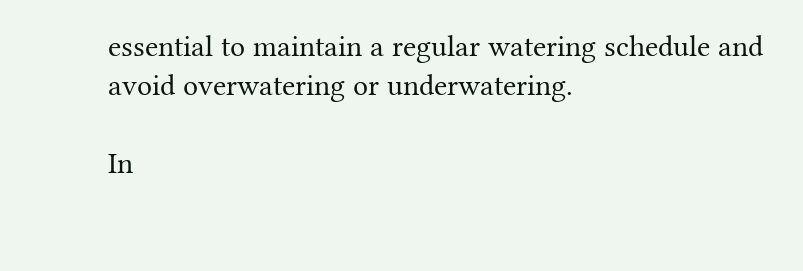essential to maintain a regular watering schedule and avoid overwatering or underwatering.

In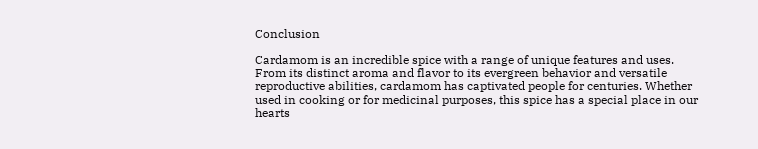Conclusion

Cardamom is an incredible spice with a range of unique features and uses. From its distinct aroma and flavor to its evergreen behavior and versatile reproductive abilities, cardamom has captivated people for centuries. Whether used in cooking or for medicinal purposes, this spice has a special place in our hearts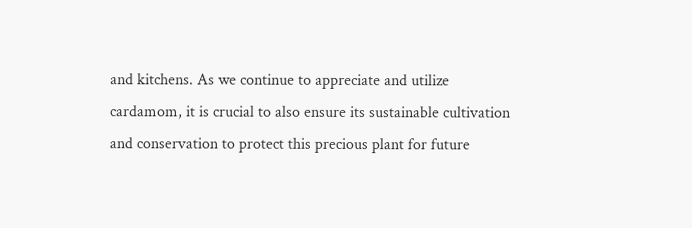and kitchens. As we continue to appreciate and utilize cardamom, it is crucial to also ensure its sustainable cultivation and conservation to protect this precious plant for future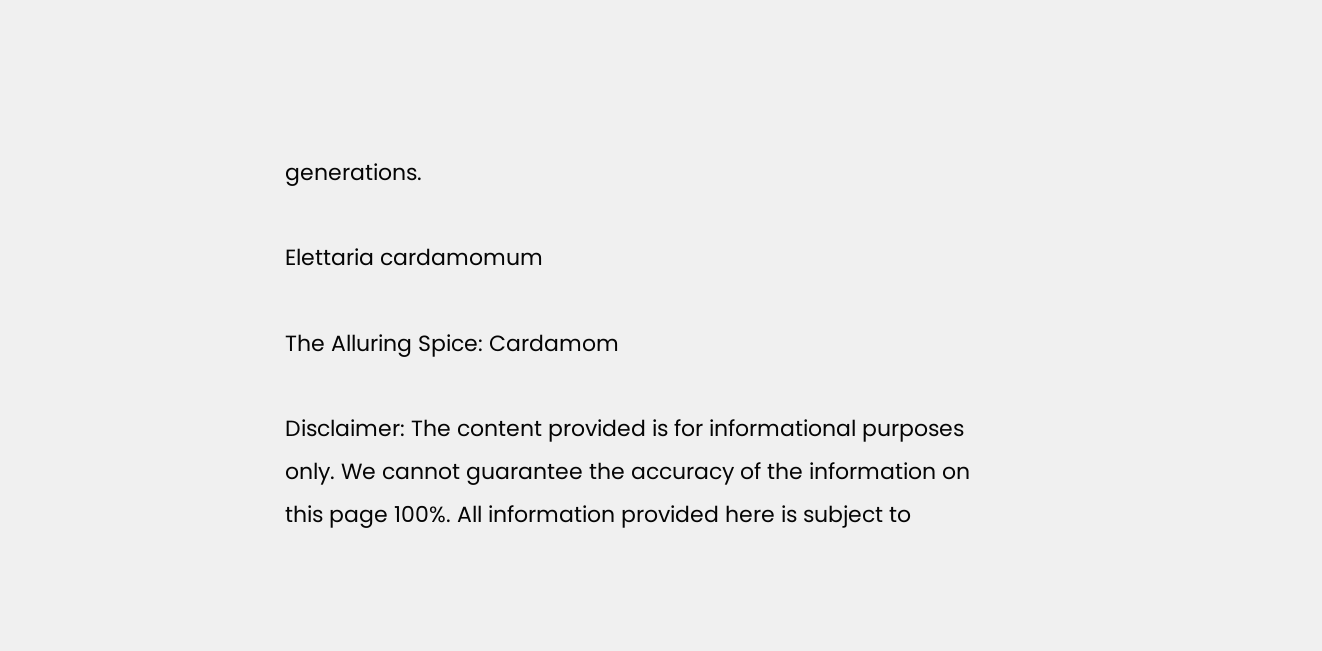generations.

Elettaria cardamomum

The Alluring Spice: Cardamom

Disclaimer: The content provided is for informational purposes only. We cannot guarantee the accuracy of the information on this page 100%. All information provided here is subject to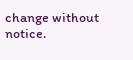change without notice.